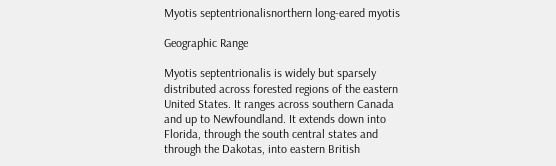Myotis septentrionalisnorthern long-eared myotis

Geographic Range

Myotis septentrionalis is widely but sparsely distributed across forested regions of the eastern United States. It ranges across southern Canada and up to Newfoundland. It extends down into Florida, through the south central states and through the Dakotas, into eastern British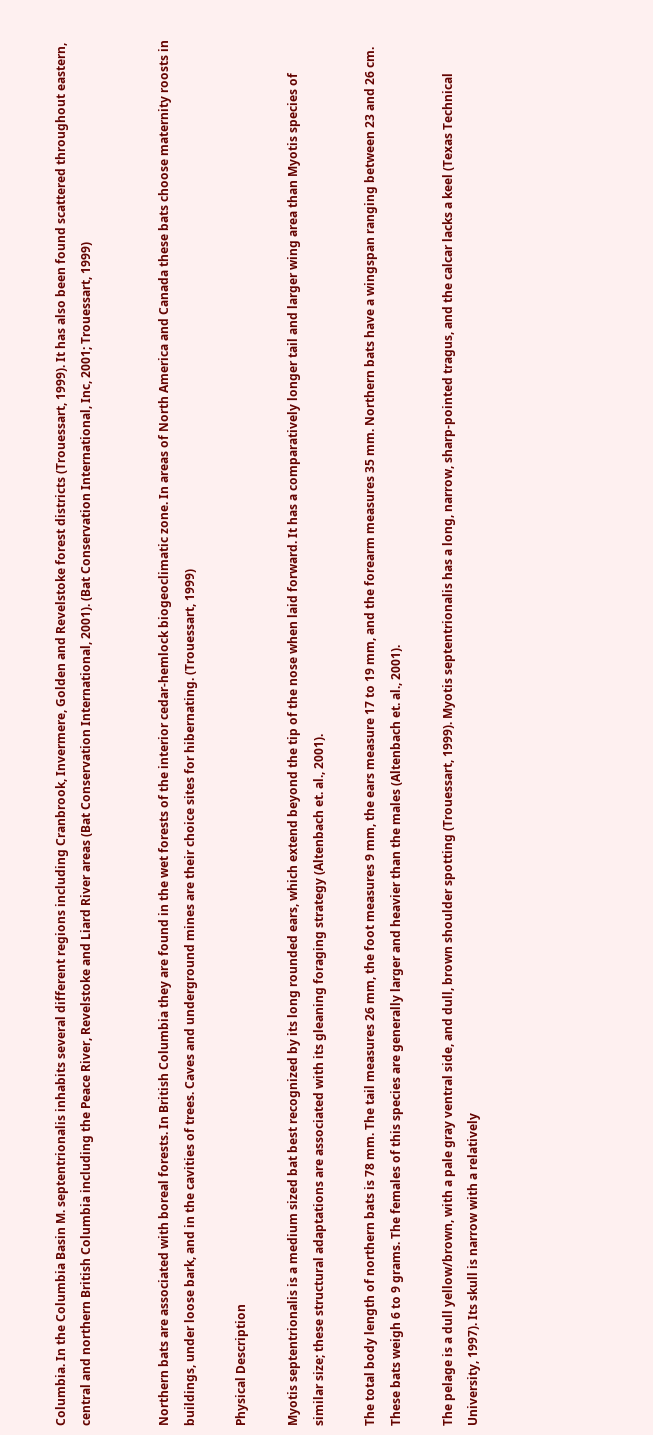Columbia. In the Columbia Basin M. septentrionalis inhabits several different regions including Cranbrook, Invermere, Golden and Revelstoke forest districts (Trouessart, 1999). It has also been found scattered throughout eastern, central and northern British Columbia including the Peace River, Revelstoke and Liard River areas (Bat Conservation International, 2001). (Bat Conservation International, Inc, 2001; Trouessart, 1999)


Northern bats are associated with boreal forests. In British Columbia they are found in the wet forests of the interior cedar-hemlock biogeoclimatic zone. In areas of North America and Canada these bats choose maternity roosts in buildings, under loose bark, and in the cavities of trees. Caves and underground mines are their choice sites for hibernating. (Trouessart, 1999)

Physical Description

Myotis septentrionalis is a medium sized bat best recognized by its long rounded ears, which extend beyond the tip of the nose when laid forward. It has a comparatively longer tail and larger wing area than Myotis species of similar size; these structural adaptations are associated with its gleaning foraging strategy (Altenbach et. al., 2001).

The total body length of northern bats is 78 mm. The tail measures 26 mm, the foot measures 9 mm, the ears measure 17 to 19 mm, and the forearm measures 35 mm. Northern bats have a wingspan ranging between 23 and 26 cm. These bats weigh 6 to 9 grams. The females of this species are generally larger and heavier than the males (Altenbach et. al., 2001).

The pelage is a dull yellow/brown, with a pale gray ventral side, and dull, brown shoulder spotting (Trouessart, 1999). Myotis septentrionalis has a long, narrow, sharp-pointed tragus, and the calcar lacks a keel (Texas Technical University, 1997). Its skull is narrow with a relatively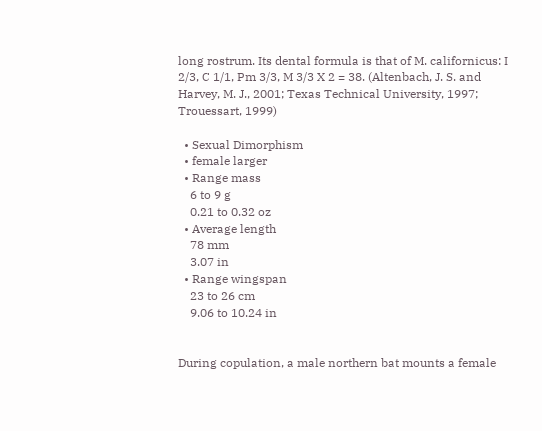long rostrum. Its dental formula is that of M. californicus: I 2/3, C 1/1, Pm 3/3, M 3/3 X 2 = 38. (Altenbach, J. S. and Harvey, M. J., 2001; Texas Technical University, 1997; Trouessart, 1999)

  • Sexual Dimorphism
  • female larger
  • Range mass
    6 to 9 g
    0.21 to 0.32 oz
  • Average length
    78 mm
    3.07 in
  • Range wingspan
    23 to 26 cm
    9.06 to 10.24 in


During copulation, a male northern bat mounts a female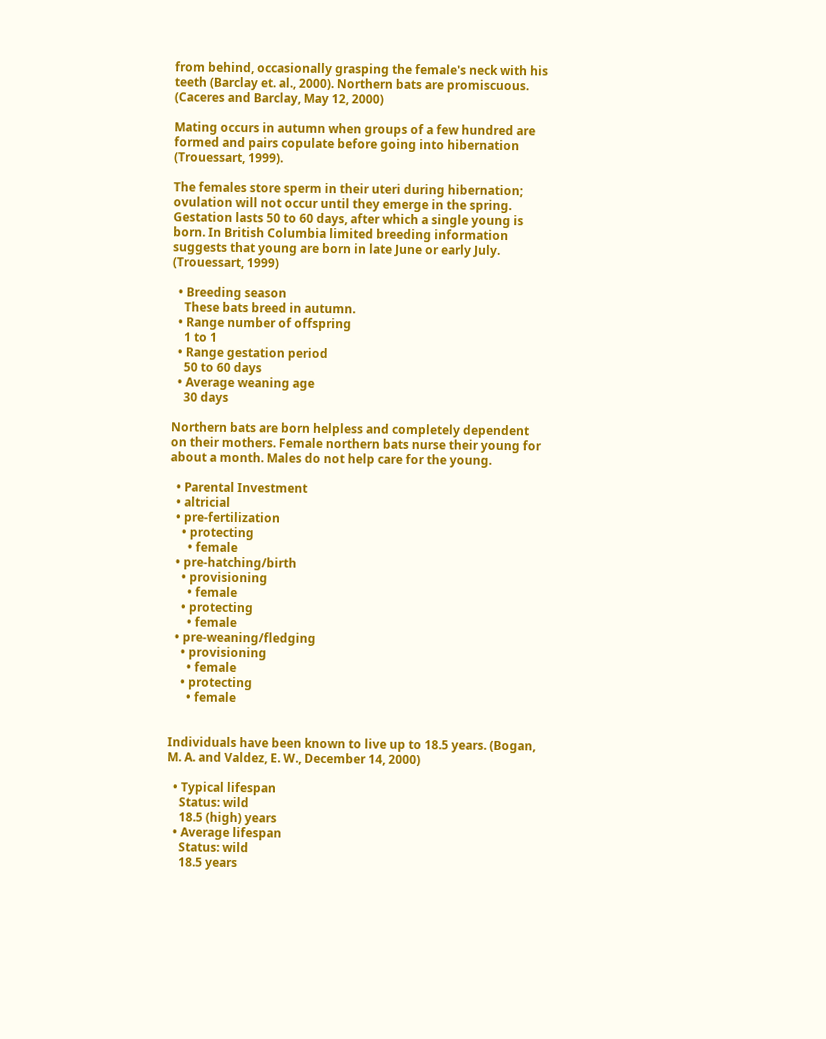from behind, occasionally grasping the female's neck with his teeth (Barclay et. al., 2000). Northern bats are promiscuous. (Caceres and Barclay, May 12, 2000)

Mating occurs in autumn when groups of a few hundred are formed and pairs copulate before going into hibernation (Trouessart, 1999).

The females store sperm in their uteri during hibernation; ovulation will not occur until they emerge in the spring. Gestation lasts 50 to 60 days, after which a single young is born. In British Columbia limited breeding information suggests that young are born in late June or early July. (Trouessart, 1999)

  • Breeding season
    These bats breed in autumn.
  • Range number of offspring
    1 to 1
  • Range gestation period
    50 to 60 days
  • Average weaning age
    30 days

Northern bats are born helpless and completely dependent on their mothers. Female northern bats nurse their young for about a month. Males do not help care for the young.

  • Parental Investment
  • altricial
  • pre-fertilization
    • protecting
      • female
  • pre-hatching/birth
    • provisioning
      • female
    • protecting
      • female
  • pre-weaning/fledging
    • provisioning
      • female
    • protecting
      • female


Individuals have been known to live up to 18.5 years. (Bogan, M. A. and Valdez, E. W., December 14, 2000)

  • Typical lifespan
    Status: wild
    18.5 (high) years
  • Average lifespan
    Status: wild
    18.5 years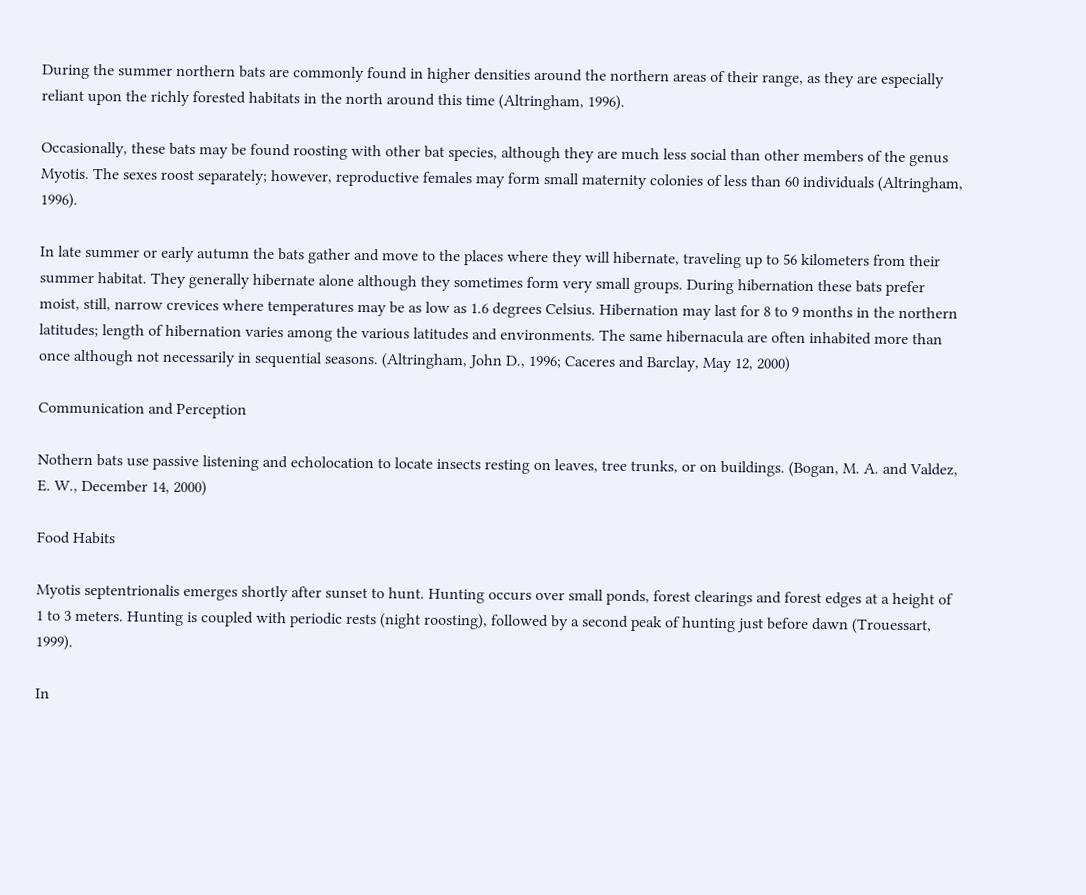During the summer northern bats are commonly found in higher densities around the northern areas of their range, as they are especially reliant upon the richly forested habitats in the north around this time (Altringham, 1996).

Occasionally, these bats may be found roosting with other bat species, although they are much less social than other members of the genus Myotis. The sexes roost separately; however, reproductive females may form small maternity colonies of less than 60 individuals (Altringham, 1996).

In late summer or early autumn the bats gather and move to the places where they will hibernate, traveling up to 56 kilometers from their summer habitat. They generally hibernate alone although they sometimes form very small groups. During hibernation these bats prefer moist, still, narrow crevices where temperatures may be as low as 1.6 degrees Celsius. Hibernation may last for 8 to 9 months in the northern latitudes; length of hibernation varies among the various latitudes and environments. The same hibernacula are often inhabited more than once although not necessarily in sequential seasons. (Altringham, John D., 1996; Caceres and Barclay, May 12, 2000)

Communication and Perception

Nothern bats use passive listening and echolocation to locate insects resting on leaves, tree trunks, or on buildings. (Bogan, M. A. and Valdez, E. W., December 14, 2000)

Food Habits

Myotis septentrionalis emerges shortly after sunset to hunt. Hunting occurs over small ponds, forest clearings and forest edges at a height of 1 to 3 meters. Hunting is coupled with periodic rests (night roosting), followed by a second peak of hunting just before dawn (Trouessart, 1999).

In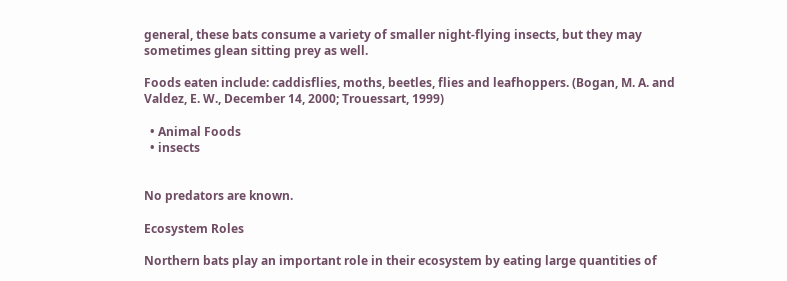general, these bats consume a variety of smaller night-flying insects, but they may sometimes glean sitting prey as well.

Foods eaten include: caddisflies, moths, beetles, flies and leafhoppers. (Bogan, M. A. and Valdez, E. W., December 14, 2000; Trouessart, 1999)

  • Animal Foods
  • insects


No predators are known.

Ecosystem Roles

Northern bats play an important role in their ecosystem by eating large quantities of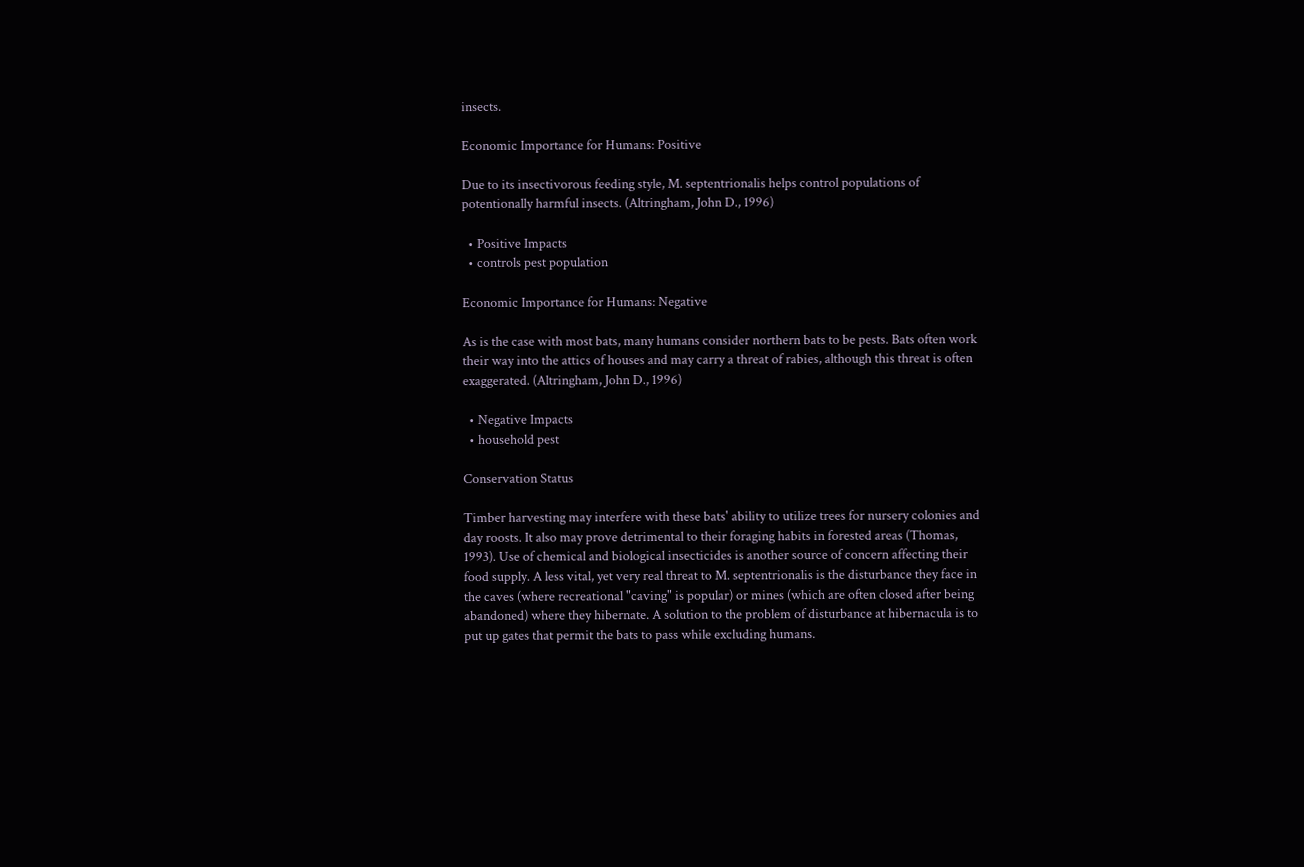insects.

Economic Importance for Humans: Positive

Due to its insectivorous feeding style, M. septentrionalis helps control populations of potentionally harmful insects. (Altringham, John D., 1996)

  • Positive Impacts
  • controls pest population

Economic Importance for Humans: Negative

As is the case with most bats, many humans consider northern bats to be pests. Bats often work their way into the attics of houses and may carry a threat of rabies, although this threat is often exaggerated. (Altringham, John D., 1996)

  • Negative Impacts
  • household pest

Conservation Status

Timber harvesting may interfere with these bats' ability to utilize trees for nursery colonies and day roosts. It also may prove detrimental to their foraging habits in forested areas (Thomas, 1993). Use of chemical and biological insecticides is another source of concern affecting their food supply. A less vital, yet very real threat to M. septentrionalis is the disturbance they face in the caves (where recreational "caving" is popular) or mines (which are often closed after being abandoned) where they hibernate. A solution to the problem of disturbance at hibernacula is to put up gates that permit the bats to pass while excluding humans.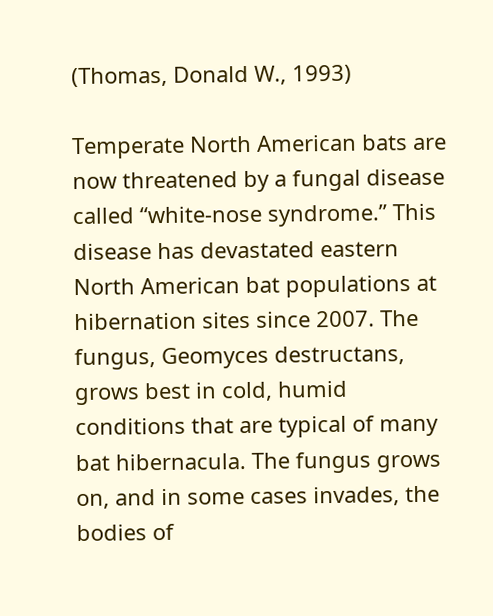(Thomas, Donald W., 1993)

Temperate North American bats are now threatened by a fungal disease called “white-nose syndrome.” This disease has devastated eastern North American bat populations at hibernation sites since 2007. The fungus, Geomyces destructans, grows best in cold, humid conditions that are typical of many bat hibernacula. The fungus grows on, and in some cases invades, the bodies of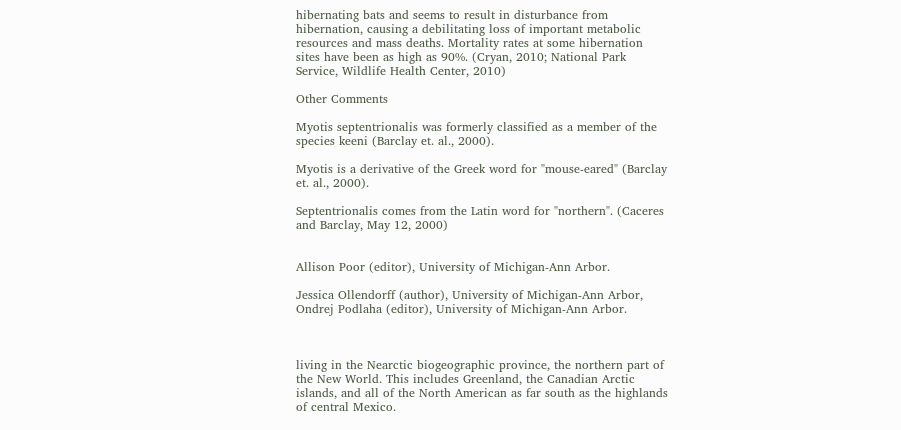hibernating bats and seems to result in disturbance from hibernation, causing a debilitating loss of important metabolic resources and mass deaths. Mortality rates at some hibernation sites have been as high as 90%. (Cryan, 2010; National Park Service, Wildlife Health Center, 2010)

Other Comments

Myotis septentrionalis was formerly classified as a member of the species keeni (Barclay et. al., 2000).

Myotis is a derivative of the Greek word for "mouse-eared" (Barclay et. al., 2000).

Septentrionalis comes from the Latin word for "northern". (Caceres and Barclay, May 12, 2000)


Allison Poor (editor), University of Michigan-Ann Arbor.

Jessica Ollendorff (author), University of Michigan-Ann Arbor, Ondrej Podlaha (editor), University of Michigan-Ann Arbor.



living in the Nearctic biogeographic province, the northern part of the New World. This includes Greenland, the Canadian Arctic islands, and all of the North American as far south as the highlands of central Mexico.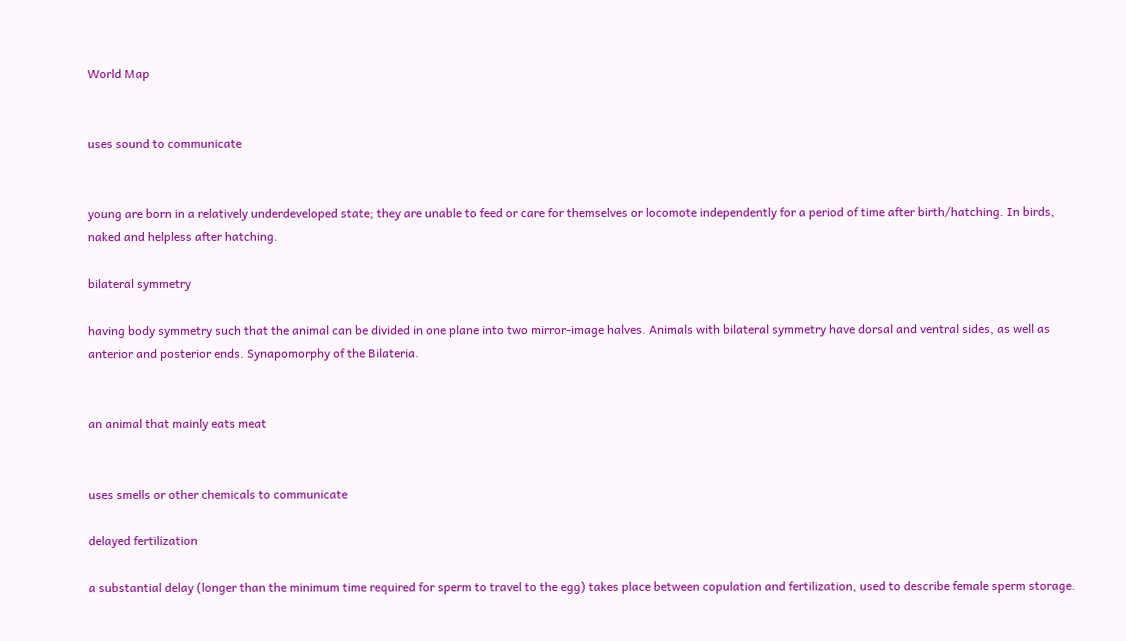World Map


uses sound to communicate


young are born in a relatively underdeveloped state; they are unable to feed or care for themselves or locomote independently for a period of time after birth/hatching. In birds, naked and helpless after hatching.

bilateral symmetry

having body symmetry such that the animal can be divided in one plane into two mirror-image halves. Animals with bilateral symmetry have dorsal and ventral sides, as well as anterior and posterior ends. Synapomorphy of the Bilateria.


an animal that mainly eats meat


uses smells or other chemicals to communicate

delayed fertilization

a substantial delay (longer than the minimum time required for sperm to travel to the egg) takes place between copulation and fertilization, used to describe female sperm storage.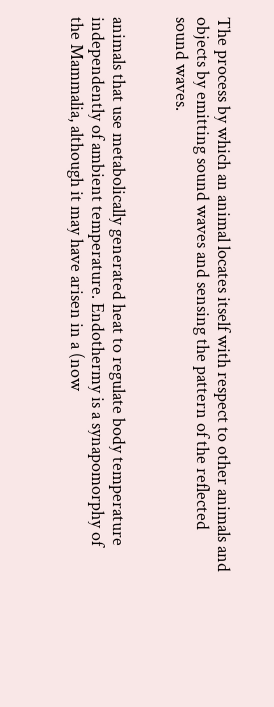The process by which an animal locates itself with respect to other animals and objects by emitting sound waves and sensing the pattern of the reflected sound waves.


animals that use metabolically generated heat to regulate body temperature independently of ambient temperature. Endothermy is a synapomorphy of the Mammalia, although it may have arisen in a (now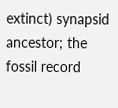extinct) synapsid ancestor; the fossil record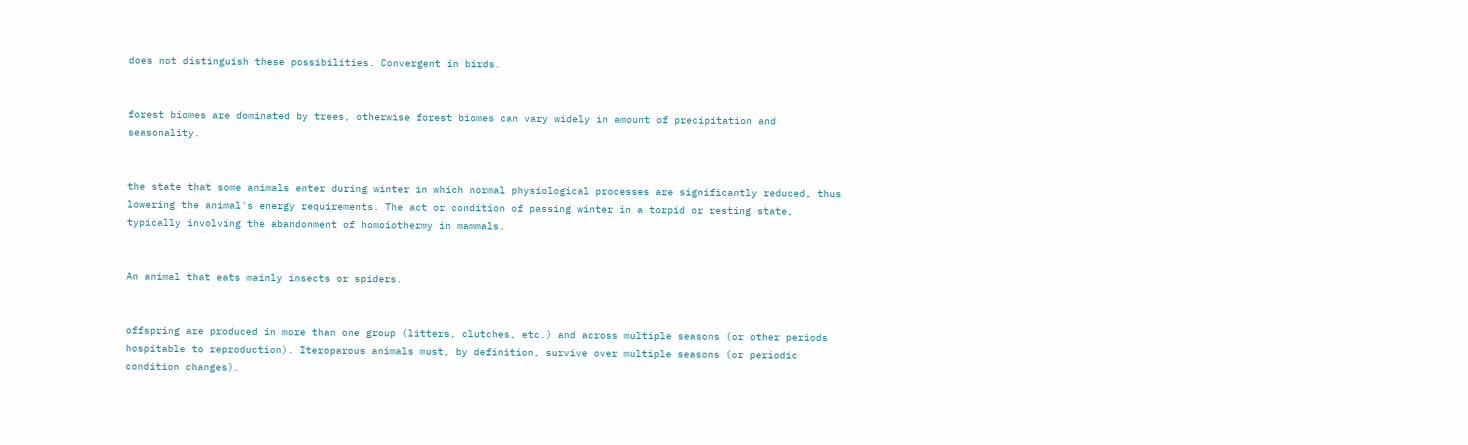does not distinguish these possibilities. Convergent in birds.


forest biomes are dominated by trees, otherwise forest biomes can vary widely in amount of precipitation and seasonality.


the state that some animals enter during winter in which normal physiological processes are significantly reduced, thus lowering the animal's energy requirements. The act or condition of passing winter in a torpid or resting state, typically involving the abandonment of homoiothermy in mammals.


An animal that eats mainly insects or spiders.


offspring are produced in more than one group (litters, clutches, etc.) and across multiple seasons (or other periods hospitable to reproduction). Iteroparous animals must, by definition, survive over multiple seasons (or periodic condition changes).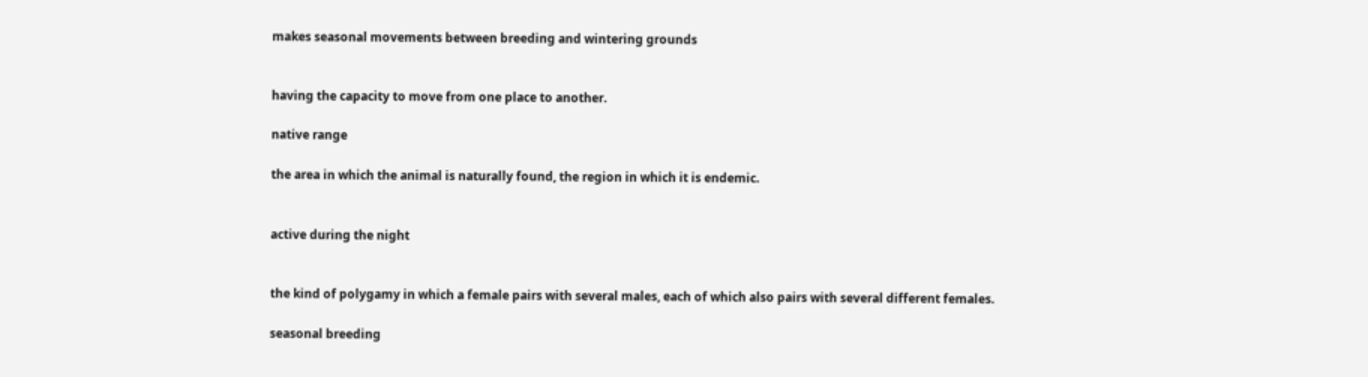makes seasonal movements between breeding and wintering grounds


having the capacity to move from one place to another.

native range

the area in which the animal is naturally found, the region in which it is endemic.


active during the night


the kind of polygamy in which a female pairs with several males, each of which also pairs with several different females.

seasonal breeding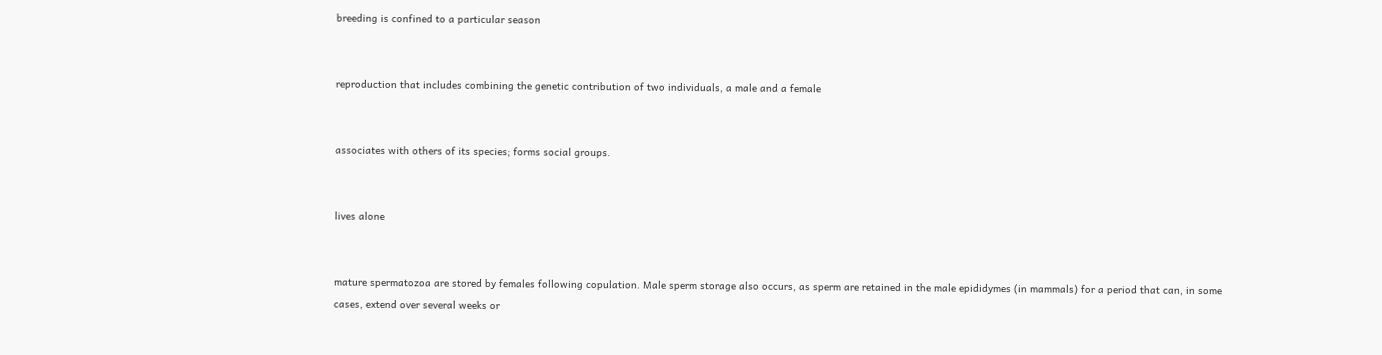breeding is confined to a particular season


reproduction that includes combining the genetic contribution of two individuals, a male and a female


associates with others of its species; forms social groups.


lives alone


mature spermatozoa are stored by females following copulation. Male sperm storage also occurs, as sperm are retained in the male epididymes (in mammals) for a period that can, in some cases, extend over several weeks or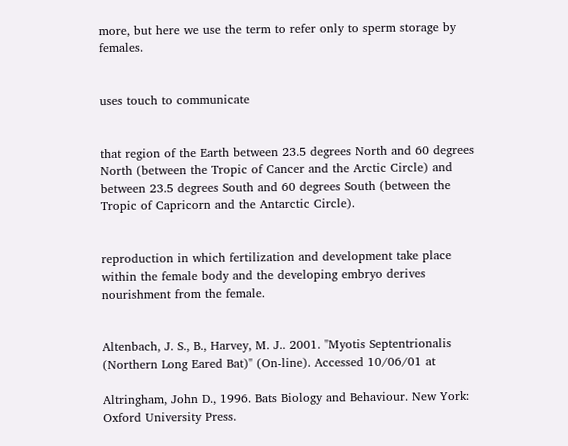more, but here we use the term to refer only to sperm storage by females.


uses touch to communicate


that region of the Earth between 23.5 degrees North and 60 degrees North (between the Tropic of Cancer and the Arctic Circle) and between 23.5 degrees South and 60 degrees South (between the Tropic of Capricorn and the Antarctic Circle).


reproduction in which fertilization and development take place within the female body and the developing embryo derives nourishment from the female.


Altenbach, J. S., B., Harvey, M. J.. 2001. "Myotis Septentrionalis (Northern Long Eared Bat)" (On-line). Accessed 10/06/01 at

Altringham, John D., 1996. Bats Biology and Behaviour. New York: Oxford University Press.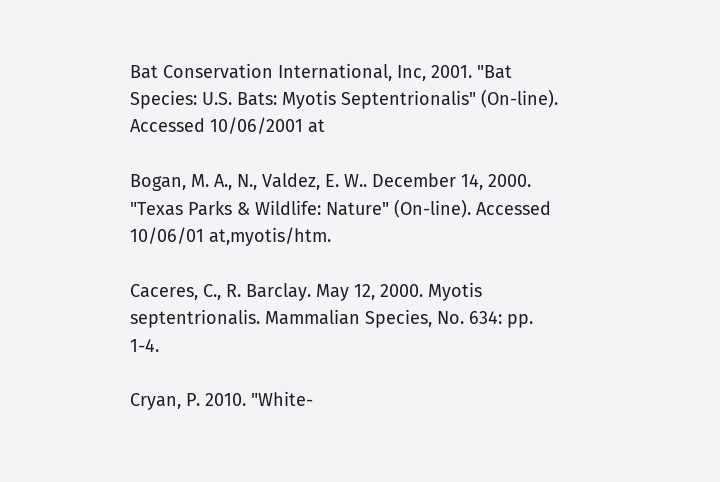Bat Conservation International, Inc, 2001. "Bat Species: U.S. Bats: Myotis Septentrionalis" (On-line). Accessed 10/06/2001 at

Bogan, M. A., N., Valdez, E. W.. December 14, 2000. "Texas Parks & Wildlife: Nature" (On-line). Accessed 10/06/01 at,myotis/htm.

Caceres, C., R. Barclay. May 12, 2000. Myotis septentrionalis. Mammalian Species, No. 634: pp. 1-4.

Cryan, P. 2010. "White-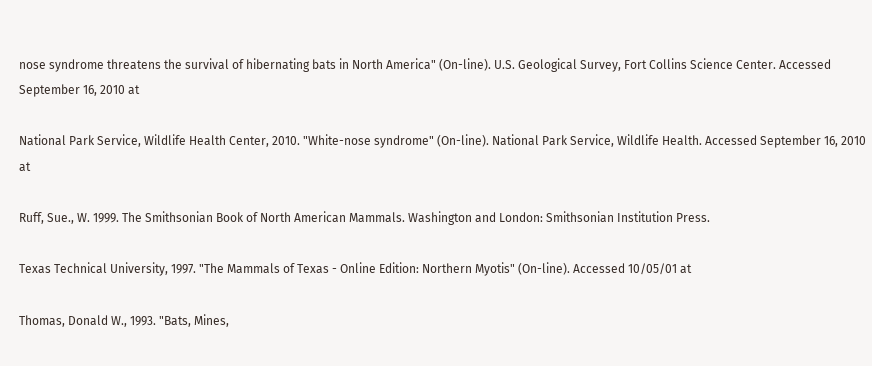nose syndrome threatens the survival of hibernating bats in North America" (On-line). U.S. Geological Survey, Fort Collins Science Center. Accessed September 16, 2010 at

National Park Service, Wildlife Health Center, 2010. "White-nose syndrome" (On-line). National Park Service, Wildlife Health. Accessed September 16, 2010 at

Ruff, Sue., W. 1999. The Smithsonian Book of North American Mammals. Washington and London: Smithsonian Institution Press.

Texas Technical University, 1997. "The Mammals of Texas - Online Edition: Northern Myotis" (On-line). Accessed 10/05/01 at

Thomas, Donald W., 1993. "Bats, Mines,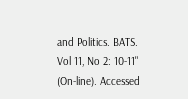and Politics. BATS. Vol 11, No 2: 10-11" (On-line). Accessed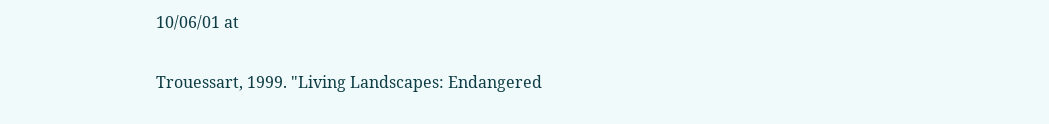10/06/01 at

Trouessart, 1999. "Living Landscapes: Endangered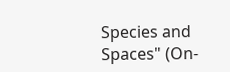Species and Spaces" (On-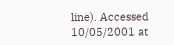line). Accessed 10/05/2001 at